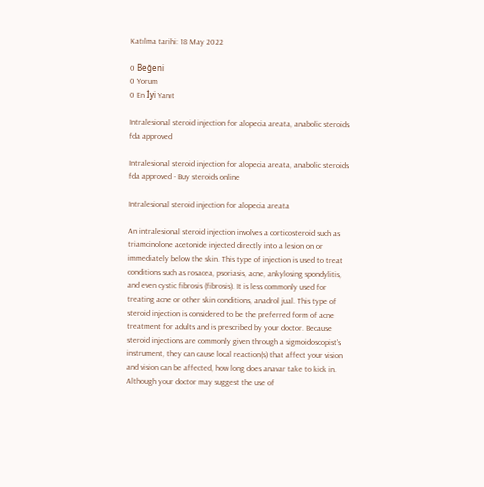Katılma tarihi: 18 May 2022

0 Beğeni
0 Yorum
0 En İyi Yanıt

Intralesional steroid injection for alopecia areata, anabolic steroids fda approved

Intralesional steroid injection for alopecia areata, anabolic steroids fda approved - Buy steroids online

Intralesional steroid injection for alopecia areata

An intralesional steroid injection involves a corticosteroid such as triamcinolone acetonide injected directly into a lesion on or immediately below the skin. This type of injection is used to treat conditions such as rosacea, psoriasis, acne, ankylosing spondylitis, and even cystic fibrosis (fibrosis). It is less commonly used for treating acne or other skin conditions, anadrol jual. This type of steroid injection is considered to be the preferred form of acne treatment for adults and is prescribed by your doctor. Because steroid injections are commonly given through a sigmoidoscopist's instrument, they can cause local reaction(s) that affect your vision and vision can be affected, how long does anavar take to kick in. Although your doctor may suggest the use of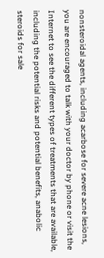nonsteroidal agents, including acarbose for severe acne lesions, you are encouraged to talk with your doctor by phone or visit the Internet to see the different types of treatments that are available, including the potential risks and potential benefits, anabolic steroids for sale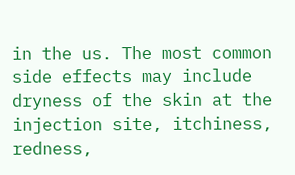in the us. The most common side effects may include dryness of the skin at the injection site, itchiness, redness,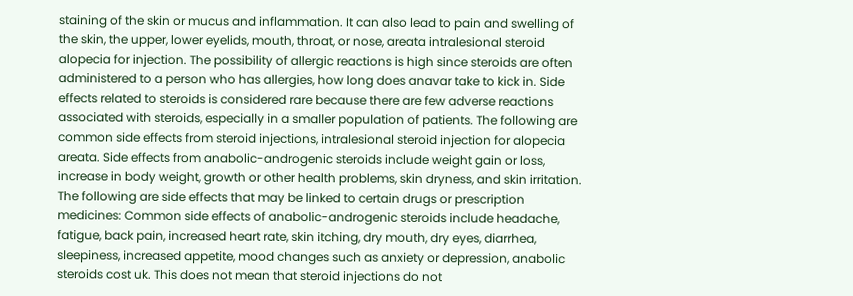staining of the skin or mucus and inflammation. It can also lead to pain and swelling of the skin, the upper, lower eyelids, mouth, throat, or nose, areata intralesional steroid alopecia for injection. The possibility of allergic reactions is high since steroids are often administered to a person who has allergies, how long does anavar take to kick in. Side effects related to steroids is considered rare because there are few adverse reactions associated with steroids, especially in a smaller population of patients. The following are common side effects from steroid injections, intralesional steroid injection for alopecia areata. Side effects from anabolic-androgenic steroids include weight gain or loss, increase in body weight, growth or other health problems, skin dryness, and skin irritation. The following are side effects that may be linked to certain drugs or prescription medicines: Common side effects of anabolic-androgenic steroids include headache, fatigue, back pain, increased heart rate, skin itching, dry mouth, dry eyes, diarrhea, sleepiness, increased appetite, mood changes such as anxiety or depression, anabolic steroids cost uk. This does not mean that steroid injections do not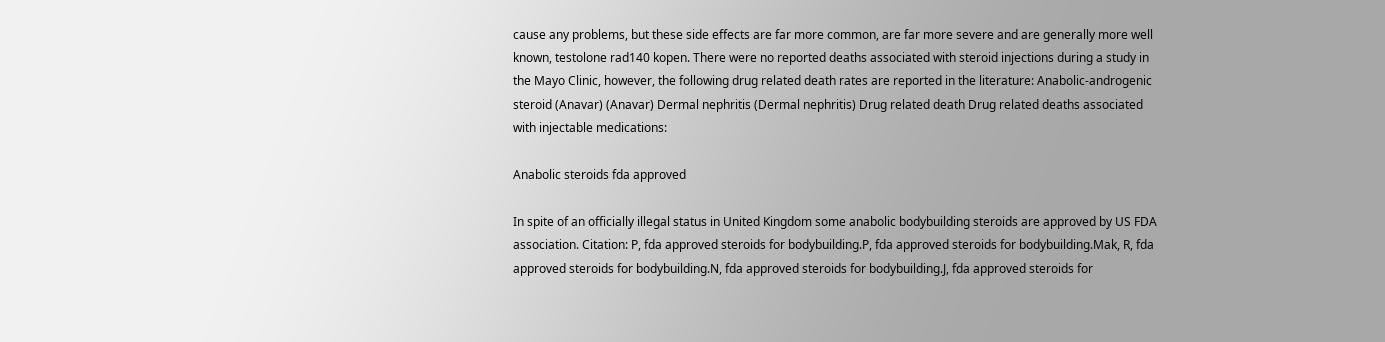cause any problems, but these side effects are far more common, are far more severe and are generally more well known, testolone rad140 kopen. There were no reported deaths associated with steroid injections during a study in the Mayo Clinic, however, the following drug related death rates are reported in the literature: Anabolic-androgenic steroid (Anavar) (Anavar) Dermal nephritis (Dermal nephritis) Drug related death Drug related deaths associated with injectable medications:

Anabolic steroids fda approved

In spite of an officially illegal status in United Kingdom some anabolic bodybuilding steroids are approved by US FDA association. Citation: P, fda approved steroids for bodybuilding.P, fda approved steroids for bodybuilding.Mak, R, fda approved steroids for bodybuilding.N, fda approved steroids for bodybuilding.J, fda approved steroids for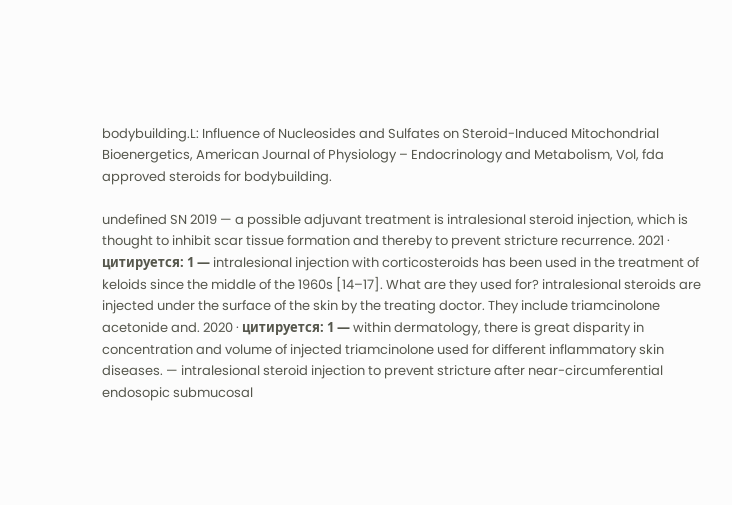bodybuilding.L: Influence of Nucleosides and Sulfates on Steroid-Induced Mitochondrial Bioenergetics, American Journal of Physiology – Endocrinology and Metabolism, Vol, fda approved steroids for bodybuilding.

undefined SN 2019 — a possible adjuvant treatment is intralesional steroid injection, which is thought to inhibit scar tissue formation and thereby to prevent stricture recurrence. 2021 · цитируется: 1 — intralesional injection with corticosteroids has been used in the treatment of keloids since the middle of the 1960s [14–17]. What are they used for? intralesional steroids are injected under the surface of the skin by the treating doctor. They include triamcinolone acetonide and. 2020 · цитируется: 1 — within dermatology, there is great disparity in concentration and volume of injected triamcinolone used for different inflammatory skin diseases. — intralesional steroid injection to prevent stricture after near-circumferential endosopic submucosal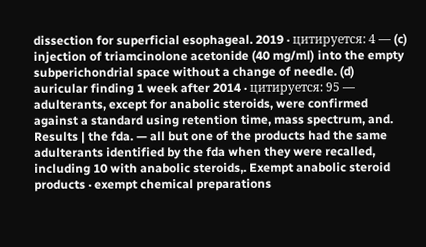dissection for superficial esophageal. 2019 · цитируется: 4 — (c) injection of triamcinolone acetonide (40 mg/ml) into the empty subperichondrial space without a change of needle. (d) auricular finding 1 week after 2014 · цитируется: 95 — adulterants, except for anabolic steroids, were confirmed against a standard using retention time, mass spectrum, and. Results | the fda. — all but one of the products had the same adulterants identified by the fda when they were recalled, including 10 with anabolic steroids,. Exempt anabolic steroid products · exempt chemical preparations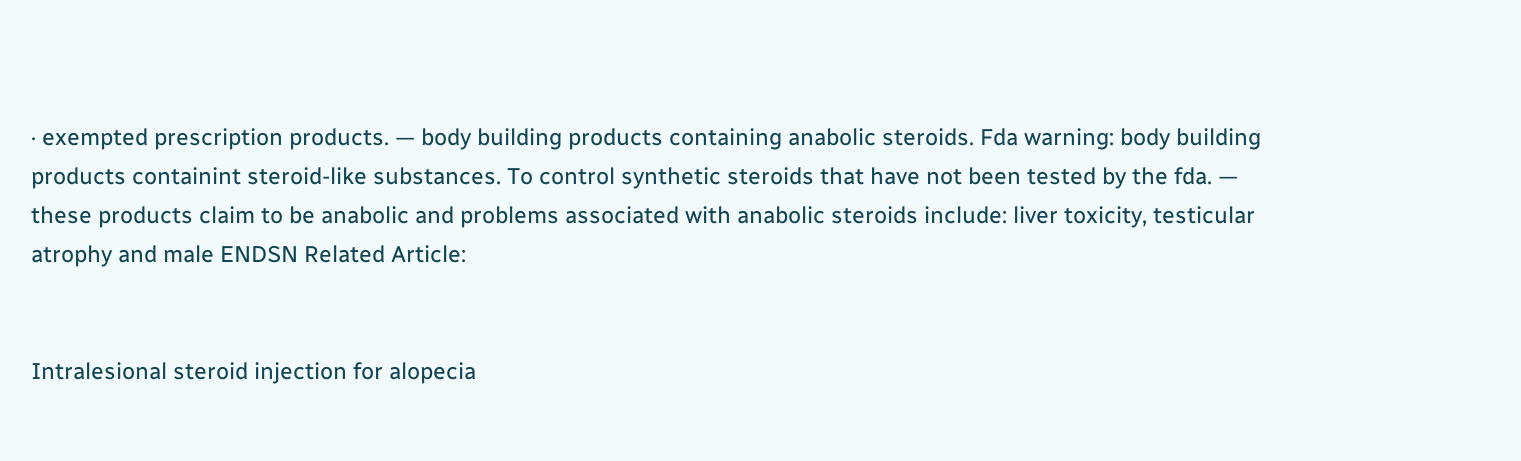· exempted prescription products. — body building products containing anabolic steroids. Fda warning: body building products containint steroid-like substances. To control synthetic steroids that have not been tested by the fda. — these products claim to be anabolic and problems associated with anabolic steroids include: liver toxicity, testicular atrophy and male ENDSN Related Article:


Intralesional steroid injection for alopecia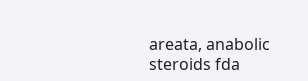areata, anabolic steroids fda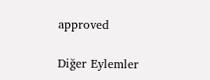approved

Diğer Eylemler